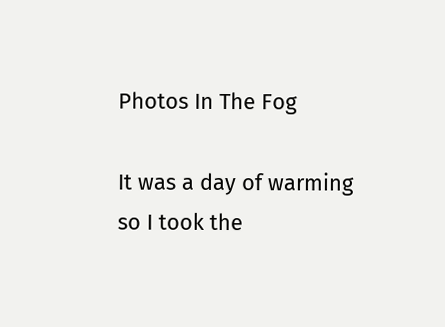Photos In The Fog

It was a day of warming so I took the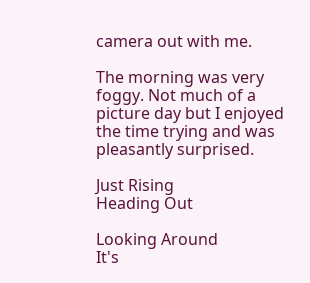camera out with me.

The morning was very foggy. Not much of a picture day but I enjoyed the time trying and was pleasantly surprised.

Just Rising
Heading Out

Looking Around
It's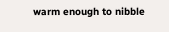warm enough to nibble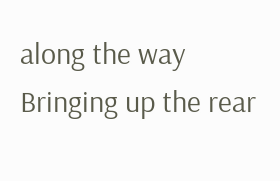along the way
Bringing up the rear